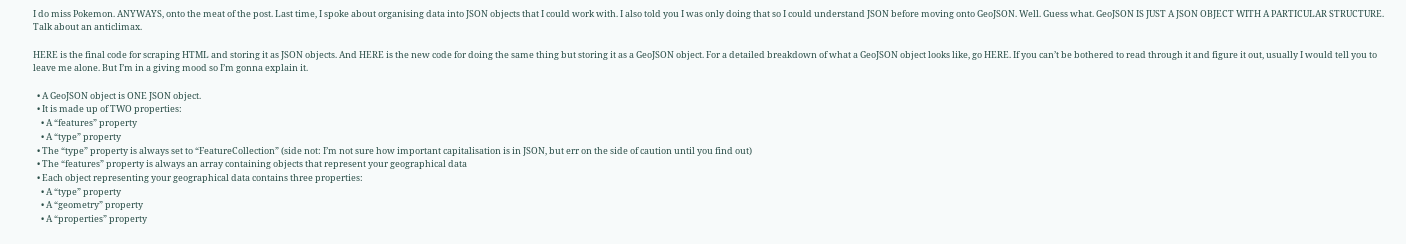I do miss Pokemon. ANYWAYS, onto the meat of the post. Last time, I spoke about organising data into JSON objects that I could work with. I also told you I was only doing that so I could understand JSON before moving onto GeoJSON. Well. Guess what. GeoJSON IS JUST A JSON OBJECT WITH A PARTICULAR STRUCTURE. Talk about an anticlimax.

HERE is the final code for scraping HTML and storing it as JSON objects. And HERE is the new code for doing the same thing but storing it as a GeoJSON object. For a detailed breakdown of what a GeoJSON object looks like, go HERE. If you can’t be bothered to read through it and figure it out, usually I would tell you to leave me alone. But I’m in a giving mood so I’m gonna explain it.

  • A GeoJSON object is ONE JSON object.
  • It is made up of TWO properties:
    • A “features” property
    • A “type” property
  • The “type” property is always set to “FeatureCollection” (side not: I’m not sure how important capitalisation is in JSON, but err on the side of caution until you find out)
  • The “features” property is always an array containing objects that represent your geographical data
  • Each object representing your geographical data contains three properties:
    • A “type” property
    • A “geometry” property
    • A “properties” property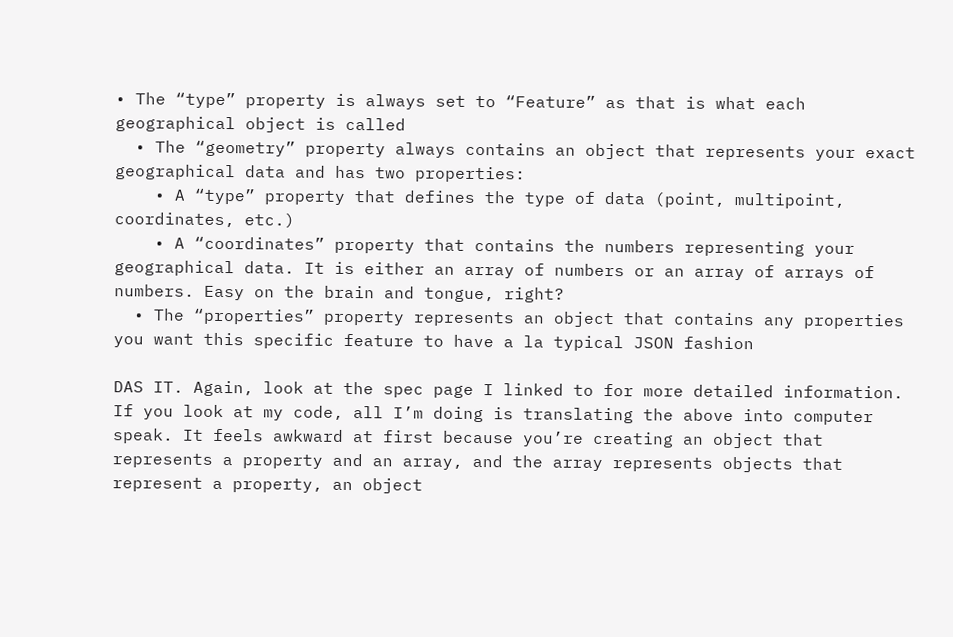• The “type” property is always set to “Feature” as that is what each geographical object is called
  • The “geometry” property always contains an object that represents your exact geographical data and has two properties:
    • A “type” property that defines the type of data (point, multipoint, coordinates, etc.)
    • A “coordinates” property that contains the numbers representing your geographical data. It is either an array of numbers or an array of arrays of numbers. Easy on the brain and tongue, right?
  • The “properties” property represents an object that contains any properties you want this specific feature to have a la typical JSON fashion

DAS IT. Again, look at the spec page I linked to for more detailed information. If you look at my code, all I’m doing is translating the above into computer speak. It feels awkward at first because you’re creating an object that represents a property and an array, and the array represents objects that represent a property, an object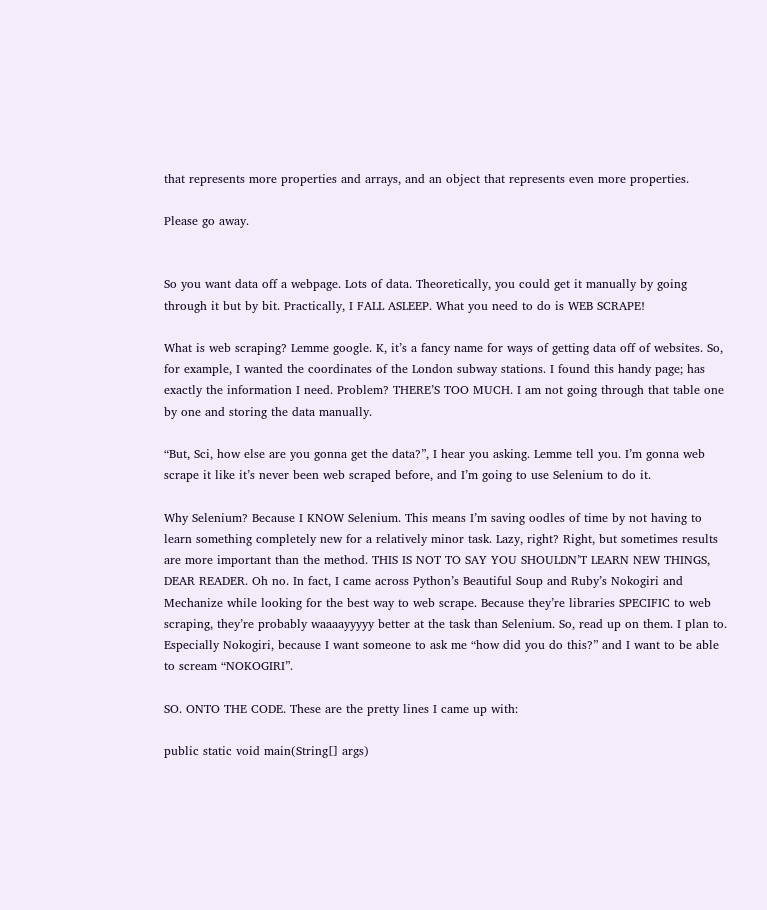that represents more properties and arrays, and an object that represents even more properties.

Please go away.


So you want data off a webpage. Lots of data. Theoretically, you could get it manually by going through it but by bit. Practically, I FALL ASLEEP. What you need to do is WEB SCRAPE!

What is web scraping? Lemme google. K, it’s a fancy name for ways of getting data off of websites. So, for example, I wanted the coordinates of the London subway stations. I found this handy page; has exactly the information I need. Problem? THERE’S TOO MUCH. I am not going through that table one by one and storing the data manually.

“But, Sci, how else are you gonna get the data?”, I hear you asking. Lemme tell you. I’m gonna web scrape it like it’s never been web scraped before, and I’m going to use Selenium to do it.

Why Selenium? Because I KNOW Selenium. This means I’m saving oodles of time by not having to learn something completely new for a relatively minor task. Lazy, right? Right, but sometimes results are more important than the method. THIS IS NOT TO SAY YOU SHOULDN’T LEARN NEW THINGS, DEAR READER. Oh no. In fact, I came across Python’s Beautiful Soup and Ruby’s Nokogiri and Mechanize while looking for the best way to web scrape. Because they’re libraries SPECIFIC to web scraping, they’re probably waaaayyyyy better at the task than Selenium. So, read up on them. I plan to. Especially Nokogiri, because I want someone to ask me “how did you do this?” and I want to be able to scream “NOKOGIRI”.

SO. ONTO THE CODE. These are the pretty lines I came up with:

public static void main(String[] args)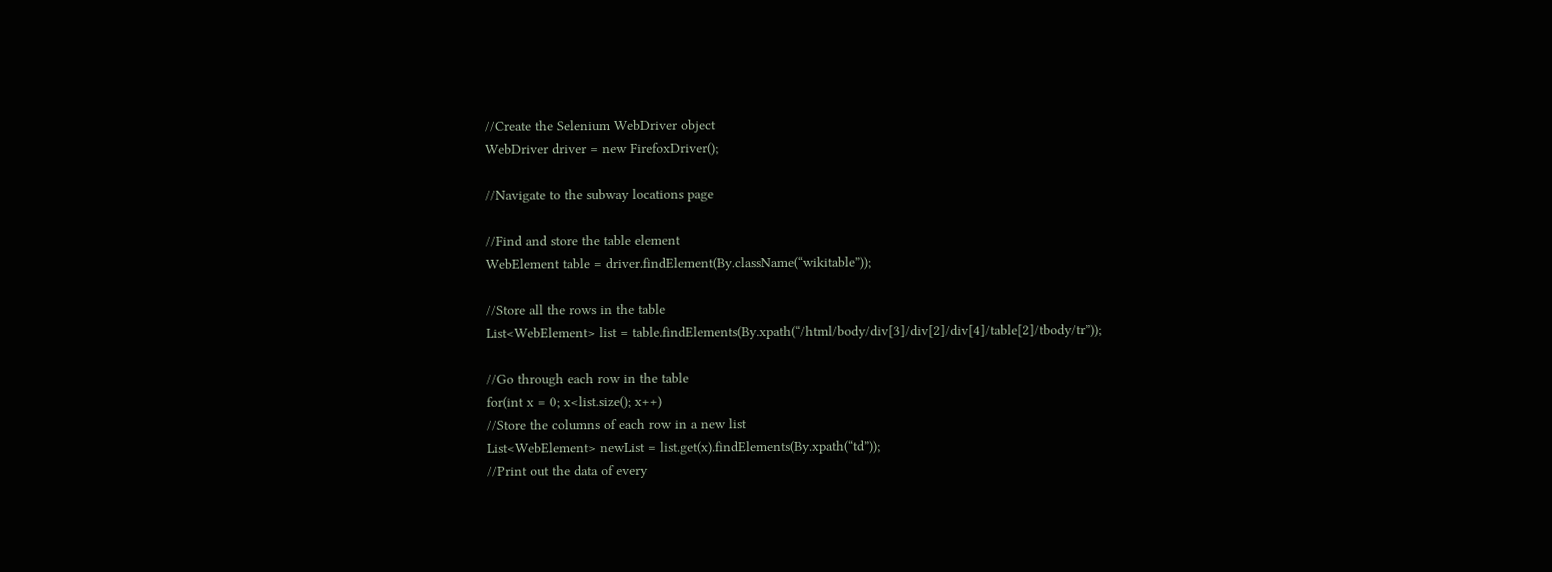//Create the Selenium WebDriver object
WebDriver driver = new FirefoxDriver();

//Navigate to the subway locations page

//Find and store the table element
WebElement table = driver.findElement(By.className(“wikitable”));

//Store all the rows in the table
List<WebElement> list = table.findElements(By.xpath(“/html/body/div[3]/div[2]/div[4]/table[2]/tbody/tr”));

//Go through each row in the table
for(int x = 0; x<list.size(); x++)
//Store the columns of each row in a new list
List<WebElement> newList = list.get(x).findElements(By.xpath(“td”));
//Print out the data of every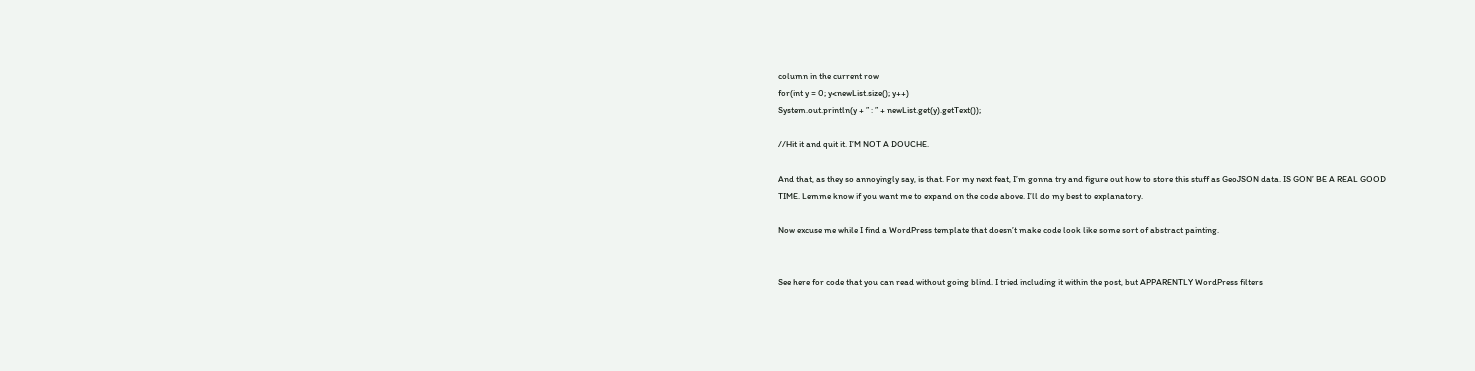column in the current row
for(int y = 0; y<newList.size(); y++)
System.out.println(y + ” : ” + newList.get(y).getText());

//Hit it and quit it. I’M NOT A DOUCHE.

And that, as they so annoyingly say, is that. For my next feat, I’m gonna try and figure out how to store this stuff as GeoJSON data. IS GON’ BE A REAL GOOD TIME. Lemme know if you want me to expand on the code above. I’ll do my best to explanatory.

Now excuse me while I find a WordPress template that doesn’t make code look like some sort of abstract painting.


See here for code that you can read without going blind. I tried including it within the post, but APPARENTLY WordPress filters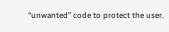“unwanted” code to protect the user.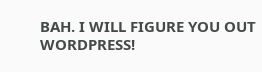BAH. I WILL FIGURE YOU OUT WORDPRESS!